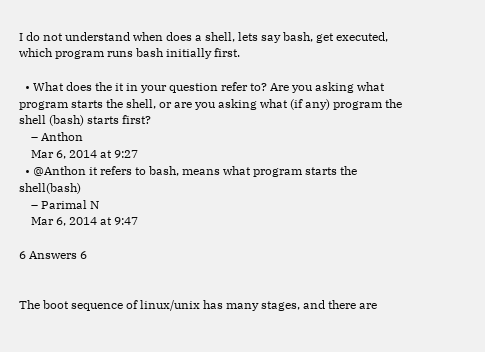I do not understand when does a shell, lets say bash, get executed, which program runs bash initially first.

  • What does the it in your question refer to? Are you asking what program starts the shell, or are you asking what (if any) program the shell (bash) starts first?
    – Anthon
    Mar 6, 2014 at 9:27
  • @Anthon it refers to bash, means what program starts the shell(bash)
    – Parimal N
    Mar 6, 2014 at 9:47

6 Answers 6


The boot sequence of linux/unix has many stages, and there are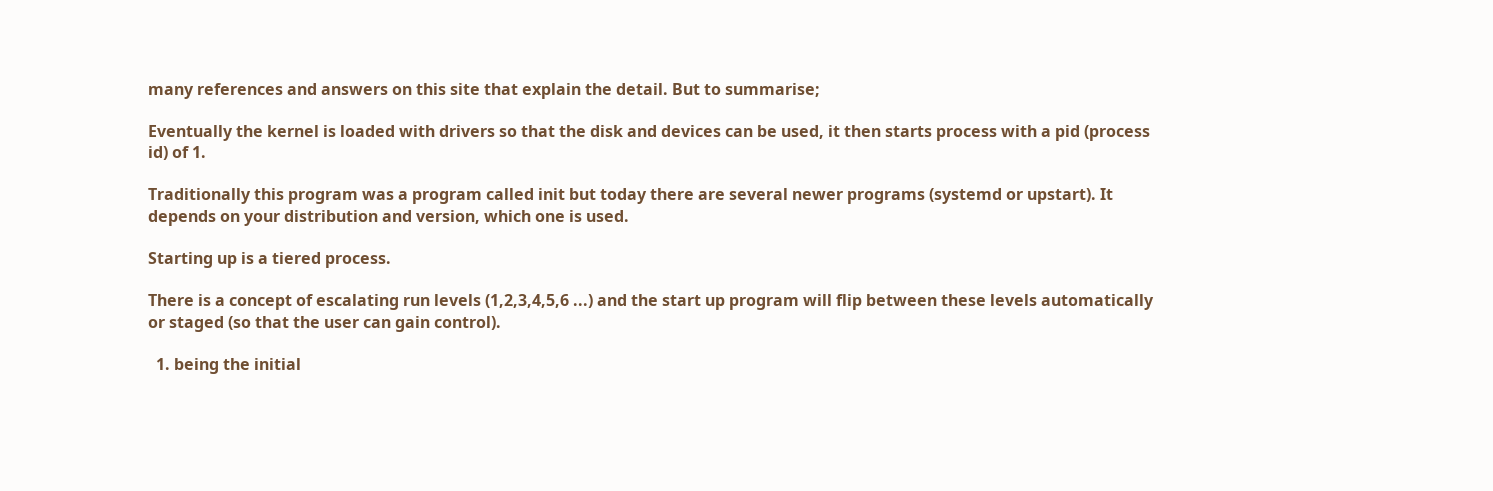many references and answers on this site that explain the detail. But to summarise;

Eventually the kernel is loaded with drivers so that the disk and devices can be used, it then starts process with a pid (process id) of 1.

Traditionally this program was a program called init but today there are several newer programs (systemd or upstart). It depends on your distribution and version, which one is used.

Starting up is a tiered process.

There is a concept of escalating run levels (1,2,3,4,5,6 ...) and the start up program will flip between these levels automatically or staged (so that the user can gain control).

  1. being the initial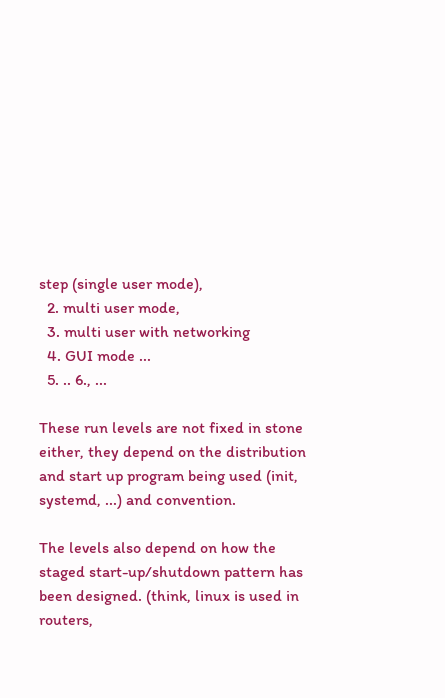step (single user mode),
  2. multi user mode,
  3. multi user with networking
  4. GUI mode ...
  5. .. 6., ...

These run levels are not fixed in stone either, they depend on the distribution and start up program being used (init, systemd, ...) and convention.

The levels also depend on how the staged start-up/shutdown pattern has been designed. (think, linux is used in routers,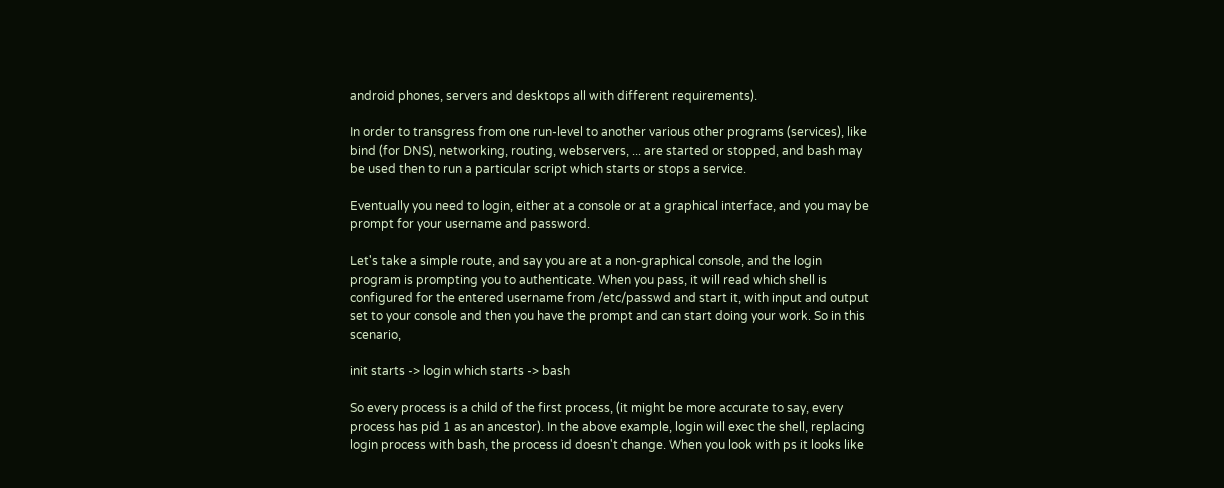android phones, servers and desktops all with different requirements).

In order to transgress from one run-level to another various other programs (services), like bind (for DNS), networking, routing, webservers, ... are started or stopped, and bash may be used then to run a particular script which starts or stops a service.

Eventually you need to login, either at a console or at a graphical interface, and you may be prompt for your username and password.

Let's take a simple route, and say you are at a non-graphical console, and the login program is prompting you to authenticate. When you pass, it will read which shell is configured for the entered username from /etc/passwd and start it, with input and output set to your console and then you have the prompt and can start doing your work. So in this scenario,

init starts -> login which starts -> bash

So every process is a child of the first process, (it might be more accurate to say, every process has pid 1 as an ancestor). In the above example, login will exec the shell, replacing login process with bash, the process id doesn't change. When you look with ps it looks like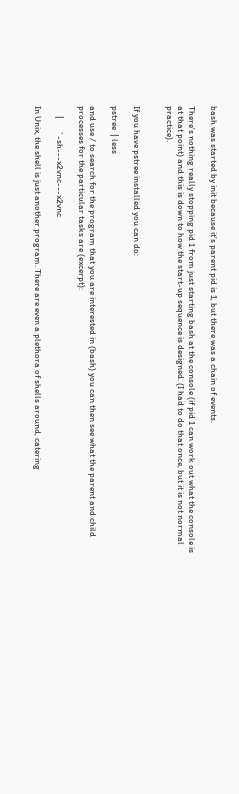bash was started by init because it's parent pid is 1, but there was a chain of events.

There's nothing really stopping pid 1 from just starting bash at the console (if pid 1 can work out what the console is at that point) and this is down to how the start-up sequence is designed. (I had to do that once, but it is not normal practice).


If you have pstree installed you can do:

pstree  | less

and use / to search for the program that you are interested in (bash) you can then see what the parent and child processes for the particular tasks are (excerpt):

     |      `-sh---x2vnc---x2vnc

In Unix, the shell is just another program. There are even a plethora of shells around, catering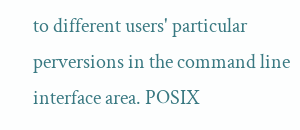to different users' particular perversions in the command line interface area. POSIX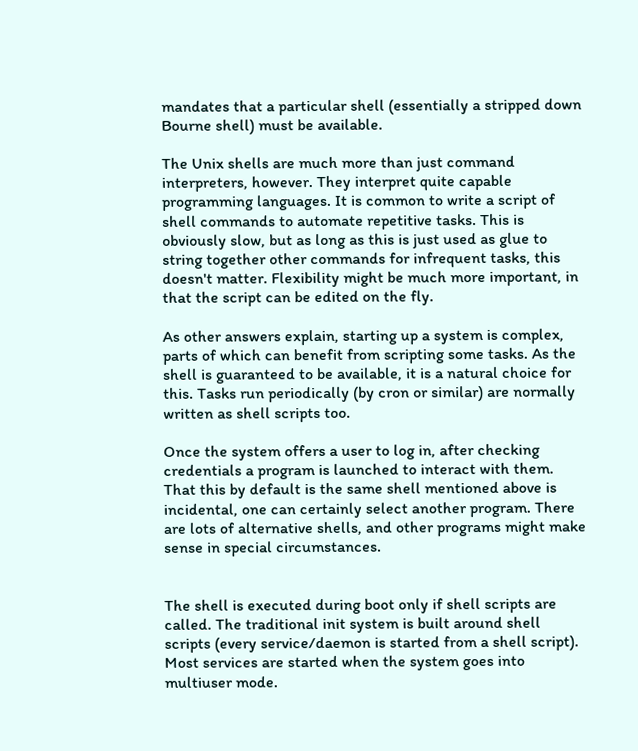mandates that a particular shell (essentially a stripped down Bourne shell) must be available.

The Unix shells are much more than just command interpreters, however. They interpret quite capable programming languages. It is common to write a script of shell commands to automate repetitive tasks. This is obviously slow, but as long as this is just used as glue to string together other commands for infrequent tasks, this doesn't matter. Flexibility might be much more important, in that the script can be edited on the fly.

As other answers explain, starting up a system is complex, parts of which can benefit from scripting some tasks. As the shell is guaranteed to be available, it is a natural choice for this. Tasks run periodically (by cron or similar) are normally written as shell scripts too.

Once the system offers a user to log in, after checking credentials a program is launched to interact with them. That this by default is the same shell mentioned above is incidental, one can certainly select another program. There are lots of alternative shells, and other programs might make sense in special circumstances.


The shell is executed during boot only if shell scripts are called. The traditional init system is built around shell scripts (every service/daemon is started from a shell script). Most services are started when the system goes into multiuser mode.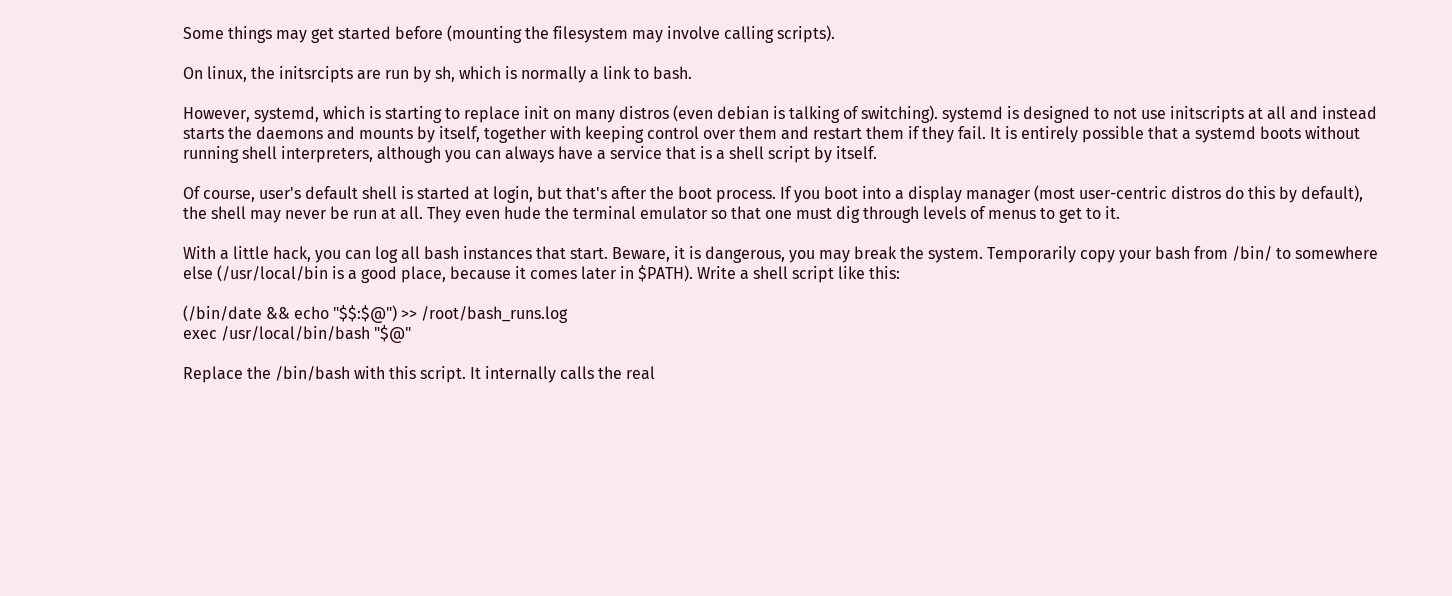Some things may get started before (mounting the filesystem may involve calling scripts).

On linux, the initsrcipts are run by sh, which is normally a link to bash.

However, systemd, which is starting to replace init on many distros (even debian is talking of switching). systemd is designed to not use initscripts at all and instead starts the daemons and mounts by itself, together with keeping control over them and restart them if they fail. It is entirely possible that a systemd boots without running shell interpreters, although you can always have a service that is a shell script by itself.

Of course, user's default shell is started at login, but that's after the boot process. If you boot into a display manager (most user-centric distros do this by default), the shell may never be run at all. They even hude the terminal emulator so that one must dig through levels of menus to get to it.

With a little hack, you can log all bash instances that start. Beware, it is dangerous, you may break the system. Temporarily copy your bash from /bin/ to somewhere else (/usr/local/bin is a good place, because it comes later in $PATH). Write a shell script like this:

(/bin/date && echo "$$:$@") >> /root/bash_runs.log
exec /usr/local/bin/bash "$@"

Replace the /bin/bash with this script. It internally calls the real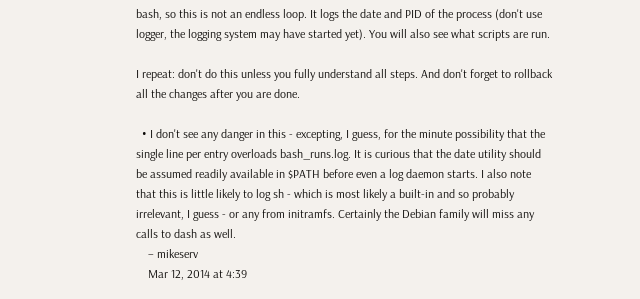bash, so this is not an endless loop. It logs the date and PID of the process (don't use logger, the logging system may have started yet). You will also see what scripts are run.

I repeat: don't do this unless you fully understand all steps. And don't forget to rollback all the changes after you are done.

  • I don't see any danger in this - excepting, I guess, for the minute possibility that the single line per entry overloads bash_runs.log. It is curious that the date utility should be assumed readily available in $PATH before even a log daemon starts. I also note that this is little likely to log sh - which is most likely a built-in and so probably irrelevant, I guess - or any from initramfs. Certainly the Debian family will miss any calls to dash as well.
    – mikeserv
    Mar 12, 2014 at 4:39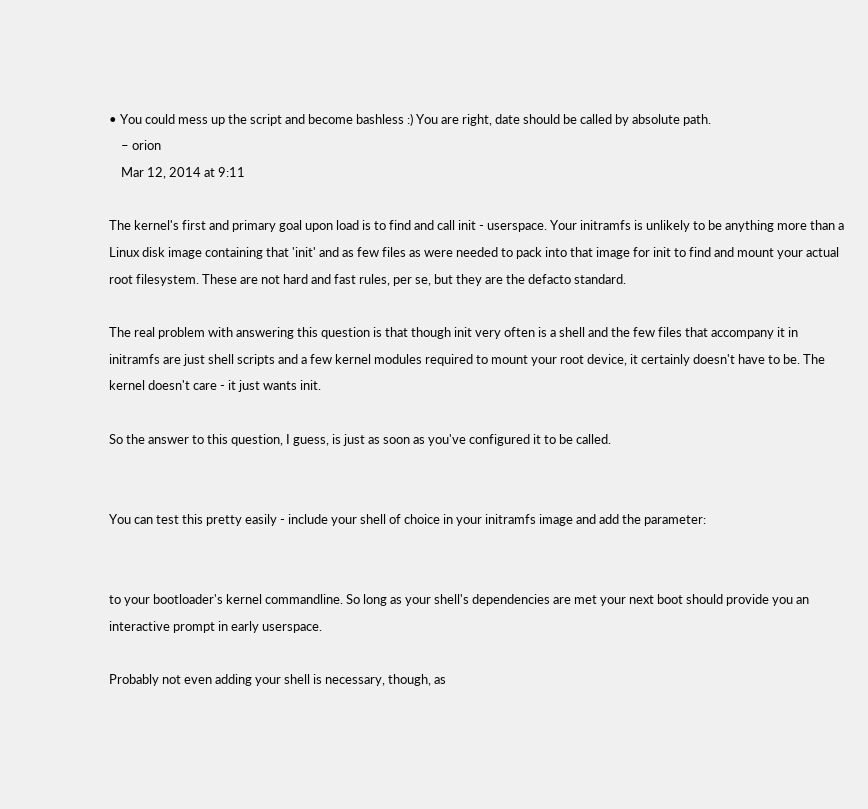• You could mess up the script and become bashless :) You are right, date should be called by absolute path.
    – orion
    Mar 12, 2014 at 9:11

The kernel's first and primary goal upon load is to find and call init - userspace. Your initramfs is unlikely to be anything more than a Linux disk image containing that 'init' and as few files as were needed to pack into that image for init to find and mount your actual root filesystem. These are not hard and fast rules, per se, but they are the defacto standard.

The real problem with answering this question is that though init very often is a shell and the few files that accompany it in initramfs are just shell scripts and a few kernel modules required to mount your root device, it certainly doesn't have to be. The kernel doesn't care - it just wants init.

So the answer to this question, I guess, is just as soon as you've configured it to be called.


You can test this pretty easily - include your shell of choice in your initramfs image and add the parameter:


to your bootloader's kernel commandline. So long as your shell's dependencies are met your next boot should provide you an interactive prompt in early userspace.

Probably not even adding your shell is necessary, though, as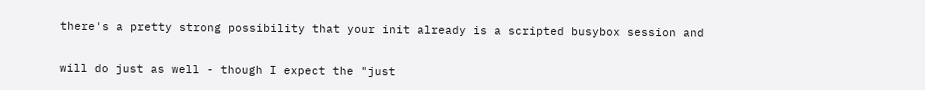there's a pretty strong possibility that your init already is a scripted busybox session and


will do just as well - though I expect the "just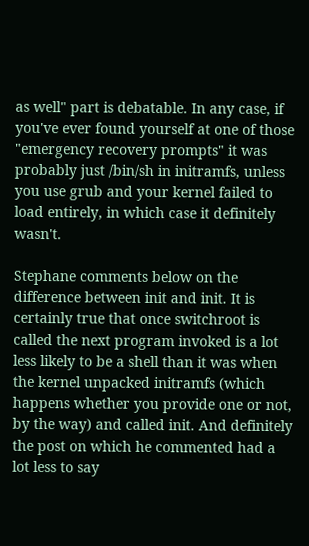as well" part is debatable. In any case, if you've ever found yourself at one of those "emergency recovery prompts" it was probably just /bin/sh in initramfs, unless you use grub and your kernel failed to load entirely, in which case it definitely wasn't.

Stephane comments below on the difference between init and init. It is certainly true that once switchroot is called the next program invoked is a lot less likely to be a shell than it was when the kernel unpacked initramfs (which happens whether you provide one or not, by the way) and called init. And definitely the post on which he commented had a lot less to say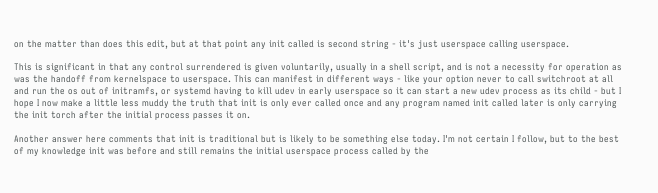on the matter than does this edit, but at that point any init called is second string - it's just userspace calling userspace.

This is significant in that any control surrendered is given voluntarily, usually in a shell script, and is not a necessity for operation as was the handoff from kernelspace to userspace. This can manifest in different ways - like your option never to call switchroot at all and run the os out of initramfs, or systemd having to kill udev in early userspace so it can start a new udev process as its child - but I hope I now make a little less muddy the truth that init is only ever called once and any program named init called later is only carrying the init torch after the initial process passes it on.

Another answer here comments that init is traditional but is likely to be something else today. I'm not certain I follow, but to the best of my knowledge init was before and still remains the initial userspace process called by the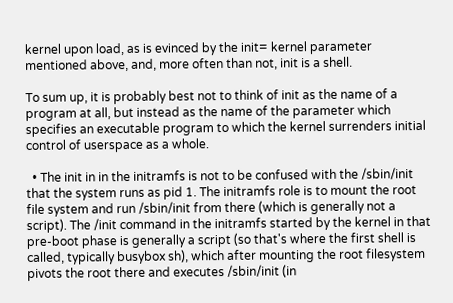kernel upon load, as is evinced by the init= kernel parameter mentioned above, and, more often than not, init is a shell.

To sum up, it is probably best not to think of init as the name of a program at all, but instead as the name of the parameter which specifies an executable program to which the kernel surrenders initial control of userspace as a whole.

  • The init in in the initramfs is not to be confused with the /sbin/init that the system runs as pid 1. The initramfs role is to mount the root file system and run /sbin/init from there (which is generally not a script). The /init command in the initramfs started by the kernel in that pre-boot phase is generally a script (so that's where the first shell is called, typically busybox sh), which after mounting the root filesystem pivots the root there and executes /sbin/init (in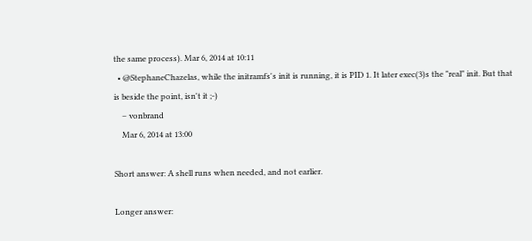the same process). Mar 6, 2014 at 10:11
  • @StephaneChazelas, while the initramfs's init is running, it is PID 1. It later exec(3)s the "real" init. But that is beside the point, isn't it ;-)
    – vonbrand
    Mar 6, 2014 at 13:00

Short answer: A shell runs when needed, and not earlier.

Longer answer: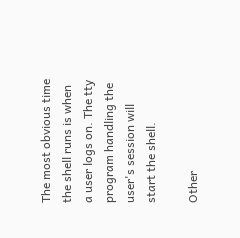The most obvious time the shell runs is when a user logs on. The tty program handling the user's session will start the shell.

Other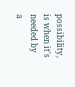possibility, is when it's needed by a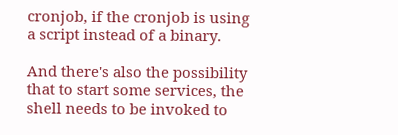cronjob, if the cronjob is using a script instead of a binary.

And there's also the possibility that to start some services, the shell needs to be invoked to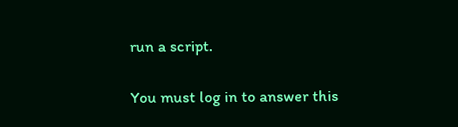run a script.

You must log in to answer this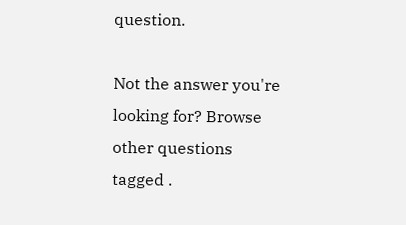question.

Not the answer you're looking for? Browse other questions tagged .